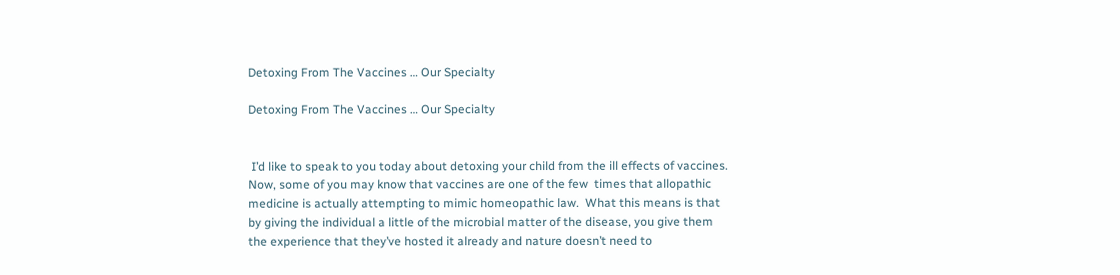Detoxing From The Vaccines … Our Specialty

Detoxing From The Vaccines … Our Specialty


 I’d like to speak to you today about detoxing your child from the ill effects of vaccines.  Now, some of you may know that vaccines are one of the few  times that allopathic medicine is actually attempting to mimic homeopathic law.  What this means is that by giving the individual a little of the microbial matter of the disease, you give them the experience that they’ve hosted it already and nature doesn’t need to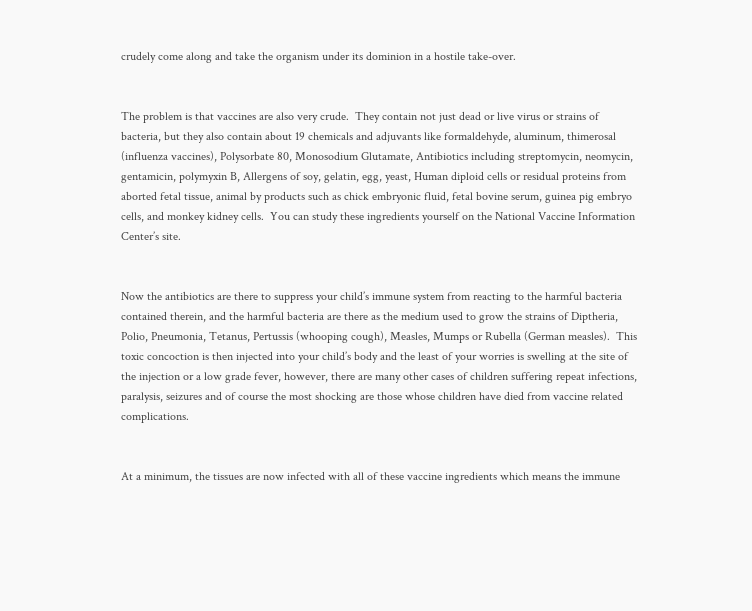crudely come along and take the organism under its dominion in a hostile take-over.


The problem is that vaccines are also very crude.  They contain not just dead or live virus or strains of bacteria, but they also contain about 19 chemicals and adjuvants like formaldehyde, aluminum, thimerosal (influenza vaccines), Polysorbate 80, Monosodium Glutamate, Antibiotics including streptomycin, neomycin, gentamicin, polymyxin B, Allergens of soy, gelatin, egg, yeast, Human diploid cells or residual proteins from aborted fetal tissue, animal by products such as chick embryonic fluid, fetal bovine serum, guinea pig embryo cells, and monkey kidney cells.  You can study these ingredients yourself on the National Vaccine Information Center’s site.


Now the antibiotics are there to suppress your child’s immune system from reacting to the harmful bacteria contained therein, and the harmful bacteria are there as the medium used to grow the strains of Diptheria, Polio, Pneumonia, Tetanus, Pertussis (whooping cough), Measles, Mumps or Rubella (German measles).  This toxic concoction is then injected into your child’s body and the least of your worries is swelling at the site of the injection or a low grade fever, however, there are many other cases of children suffering repeat infections, paralysis, seizures and of course the most shocking are those whose children have died from vaccine related complications.


At a minimum, the tissues are now infected with all of these vaccine ingredients which means the immune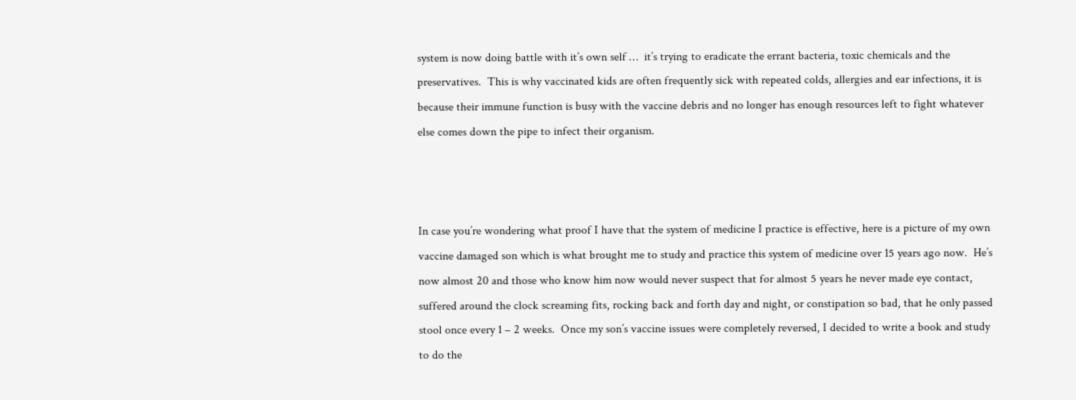system is now doing battle with it’s own self …  it’s trying to eradicate the errant bacteria, toxic chemicals and the preservatives.  This is why vaccinated kids are often frequently sick with repeated colds, allergies and ear infections, it is because their immune function is busy with the vaccine debris and no longer has enough resources left to fight whatever else comes down the pipe to infect their organism.



In case you’re wondering what proof I have that the system of medicine I practice is effective, here is a picture of my own vaccine damaged son which is what brought me to study and practice this system of medicine over 15 years ago now.  He’s now almost 20 and those who know him now would never suspect that for almost 5 years he never made eye contact, suffered around the clock screaming fits, rocking back and forth day and night, or constipation so bad, that he only passed stool once every 1 – 2 weeks.  Once my son’s vaccine issues were completely reversed, I decided to write a book and study to do the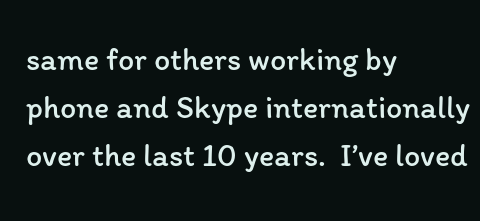same for others working by phone and Skype internationally over the last 10 years.  I’ve loved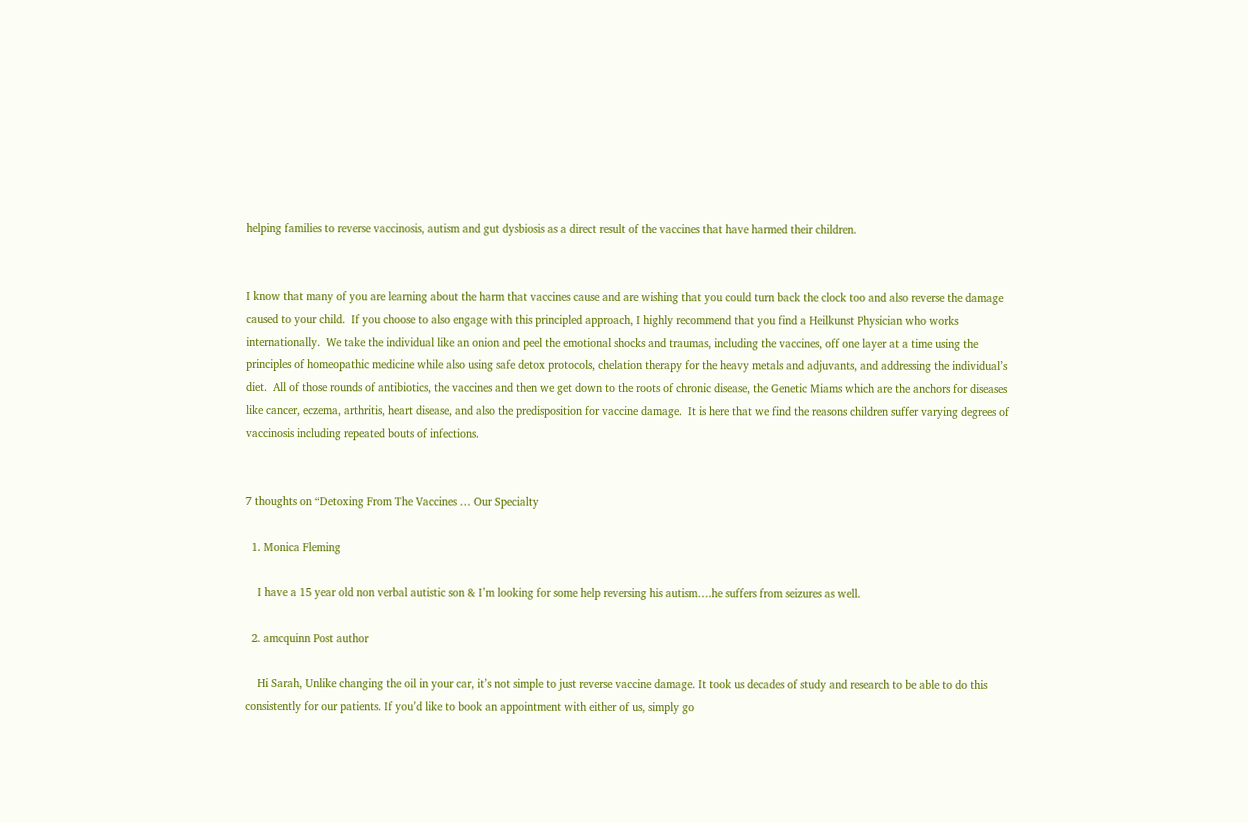helping families to reverse vaccinosis, autism and gut dysbiosis as a direct result of the vaccines that have harmed their children.


I know that many of you are learning about the harm that vaccines cause and are wishing that you could turn back the clock too and also reverse the damage caused to your child.  If you choose to also engage with this principled approach, I highly recommend that you find a Heilkunst Physician who works internationally.  We take the individual like an onion and peel the emotional shocks and traumas, including the vaccines, off one layer at a time using the principles of homeopathic medicine while also using safe detox protocols, chelation therapy for the heavy metals and adjuvants, and addressing the individual’s diet.  All of those rounds of antibiotics, the vaccines and then we get down to the roots of chronic disease, the Genetic Miams which are the anchors for diseases like cancer, eczema, arthritis, heart disease, and also the predisposition for vaccine damage.  It is here that we find the reasons children suffer varying degrees of vaccinosis including repeated bouts of infections.


7 thoughts on “Detoxing From The Vaccines … Our Specialty

  1. Monica Fleming

    I have a 15 year old non verbal autistic son & I’m looking for some help reversing his autism….he suffers from seizures as well.

  2. amcquinn Post author

    Hi Sarah, Unlike changing the oil in your car, it’s not simple to just reverse vaccine damage. It took us decades of study and research to be able to do this consistently for our patients. If you’d like to book an appointment with either of us, simply go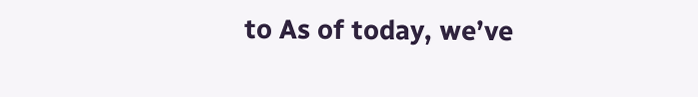to As of today, we’ve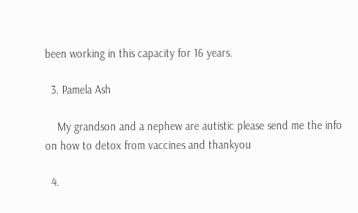been working in this capacity for 16 years.

  3. Pamela Ash

    My grandson and a nephew are autistic please send me the info on how to detox from vaccines and thankyou

  4.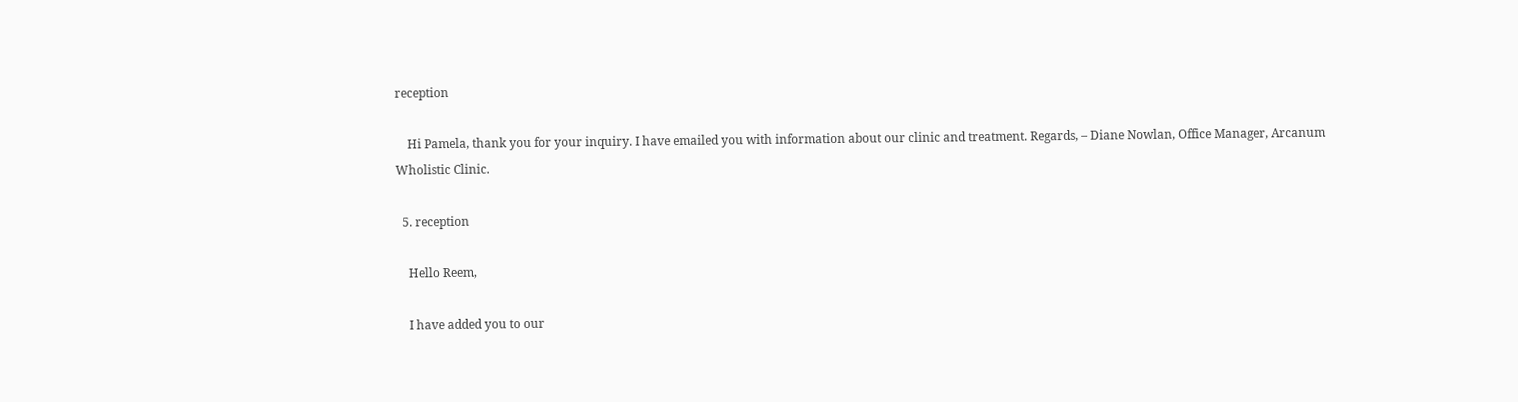reception

    Hi Pamela, thank you for your inquiry. I have emailed you with information about our clinic and treatment. Regards, – Diane Nowlan, Office Manager, Arcanum Wholistic Clinic.

  5. reception

    Hello Reem,

    I have added you to our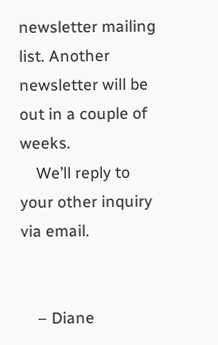newsletter mailing list. Another newsletter will be out in a couple of weeks.
    We’ll reply to your other inquiry via email.


    – Diane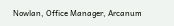Nowlan, Office Manager, Arcanum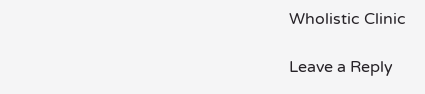Wholistic Clinic

Leave a Reply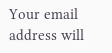Your email address will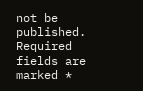not be published. Required fields are marked *